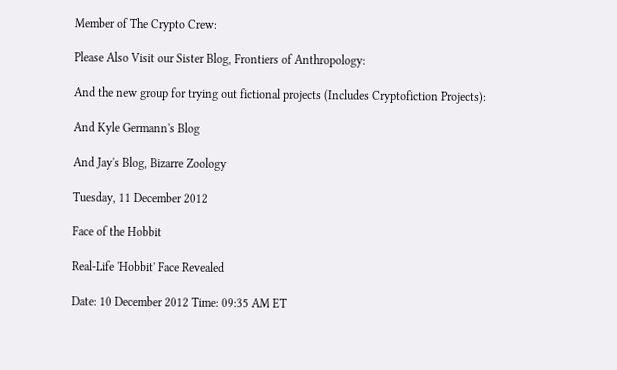Member of The Crypto Crew:

Please Also Visit our Sister Blog, Frontiers of Anthropology:

And the new group for trying out fictional projects (Includes Cryptofiction Projects):

And Kyle Germann's Blog

And Jay's Blog, Bizarre Zoology

Tuesday, 11 December 2012

Face of the Hobbit

Real-Life 'Hobbit' Face Revealed

Date: 10 December 2012 Time: 09:35 AM ET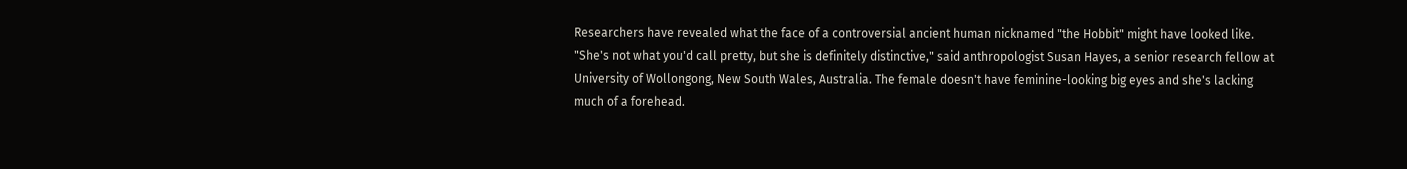Researchers have revealed what the face of a controversial ancient human nicknamed "the Hobbit" might have looked like.
"She's not what you'd call pretty, but she is definitely distinctive," said anthropologist Susan Hayes, a senior research fellow at University of Wollongong, New South Wales, Australia. The female doesn't have feminine-looking big eyes and she's lacking much of a forehead.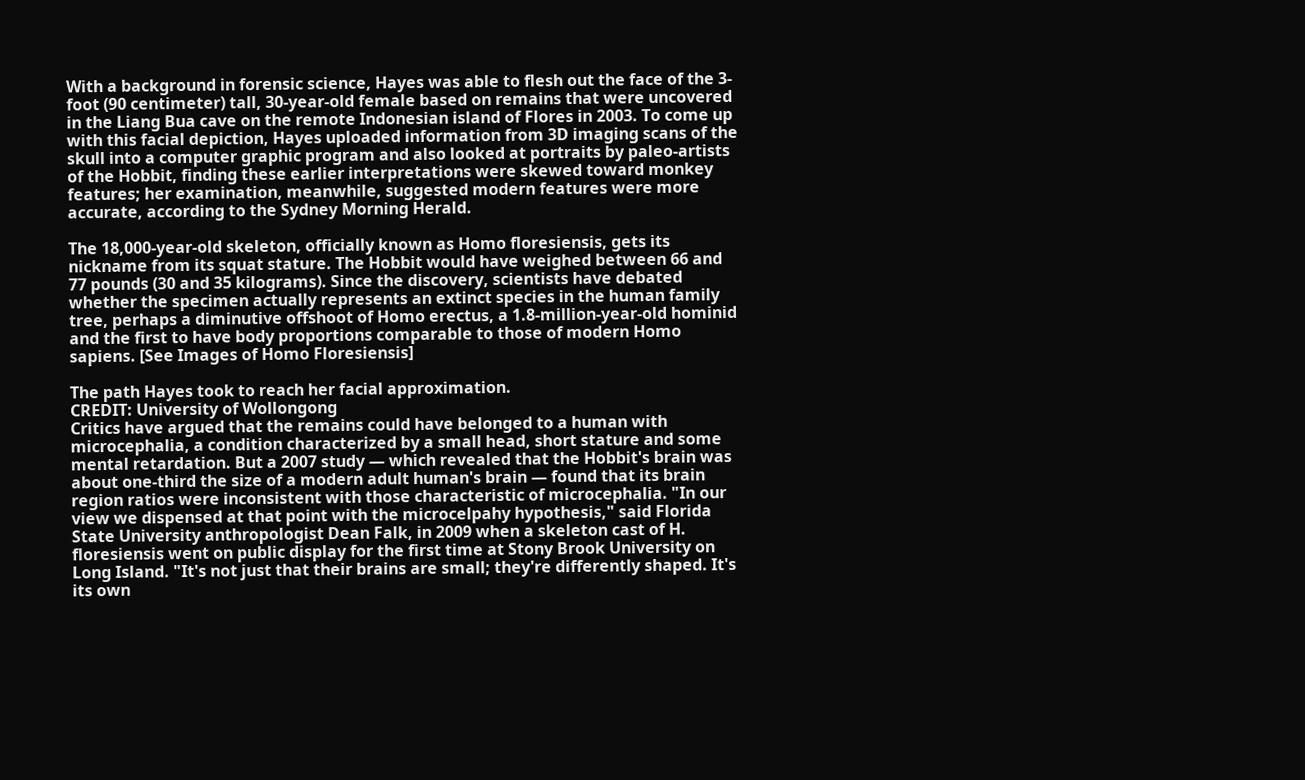With a background in forensic science, Hayes was able to flesh out the face of the 3-foot (90 centimeter) tall, 30-year-old female based on remains that were uncovered in the Liang Bua cave on the remote Indonesian island of Flores in 2003. To come up with this facial depiction, Hayes uploaded information from 3D imaging scans of the skull into a computer graphic program and also looked at portraits by paleo-artists of the Hobbit, finding these earlier interpretations were skewed toward monkey features; her examination, meanwhile, suggested modern features were more accurate, according to the Sydney Morning Herald.

The 18,000-year-old skeleton, officially known as Homo floresiensis, gets its nickname from its squat stature. The Hobbit would have weighed between 66 and 77 pounds (30 and 35 kilograms). Since the discovery, scientists have debated whether the specimen actually represents an extinct species in the human family tree, perhaps a diminutive offshoot of Homo erectus, a 1.8-million-year-old hominid and the first to have body proportions comparable to those of modern Homo sapiens. [See Images of Homo Floresiensis]

The path Hayes took to reach her facial approximation.
CREDIT: University of Wollongong
Critics have argued that the remains could have belonged to a human with microcephalia, a condition characterized by a small head, short stature and some mental retardation. But a 2007 study — which revealed that the Hobbit's brain was about one-third the size of a modern adult human's brain — found that its brain region ratios were inconsistent with those characteristic of microcephalia. "In our view we dispensed at that point with the microcelpahy hypothesis," said Florida State University anthropologist Dean Falk, in 2009 when a skeleton cast of H. floresiensis went on public display for the first time at Stony Brook University on Long Island. "It's not just that their brains are small; they're differently shaped. It's its own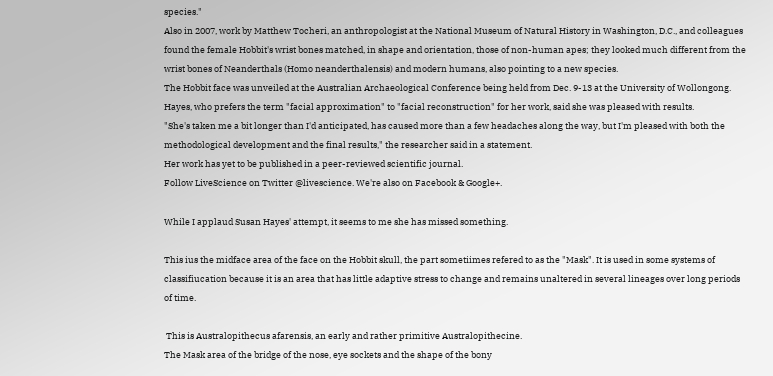species."
Also in 2007, work by Matthew Tocheri, an anthropologist at the National Museum of Natural History in Washington, D.C., and colleagues found the female Hobbit's wrist bones matched, in shape and orientation, those of non-human apes; they looked much different from the wrist bones of Neanderthals (Homo neanderthalensis) and modern humans, also pointing to a new species.
The Hobbit face was unveiled at the Australian Archaeological Conference being held from Dec. 9-13 at the University of Wollongong.
Hayes, who prefers the term "facial approximation" to "facial reconstruction" for her work, said she was pleased with results.
"She's taken me a bit longer than I'd anticipated, has caused more than a few headaches along the way, but I'm pleased with both the methodological development and the final results," the researcher said in a statement.
Her work has yet to be published in a peer-reviewed scientific journal.
Follow LiveScience on Twitter @livescience. We're also on Facebook & Google+.

While I applaud Susan Hayes' attempt, it seems to me she has missed something.

This ius the midface area of the face on the Hobbit skull, the part sometiimes refered to as the "Mask". It is used in some systems of classifiucation because it is an area that has little adaptive stress to change and remains unaltered in several lineages over long periods of time.

 This is Australopithecus afarensis, an early and rather primitive Australopithecine.
The Mask area of the bridge of the nose, eye sockets and the shape of the bony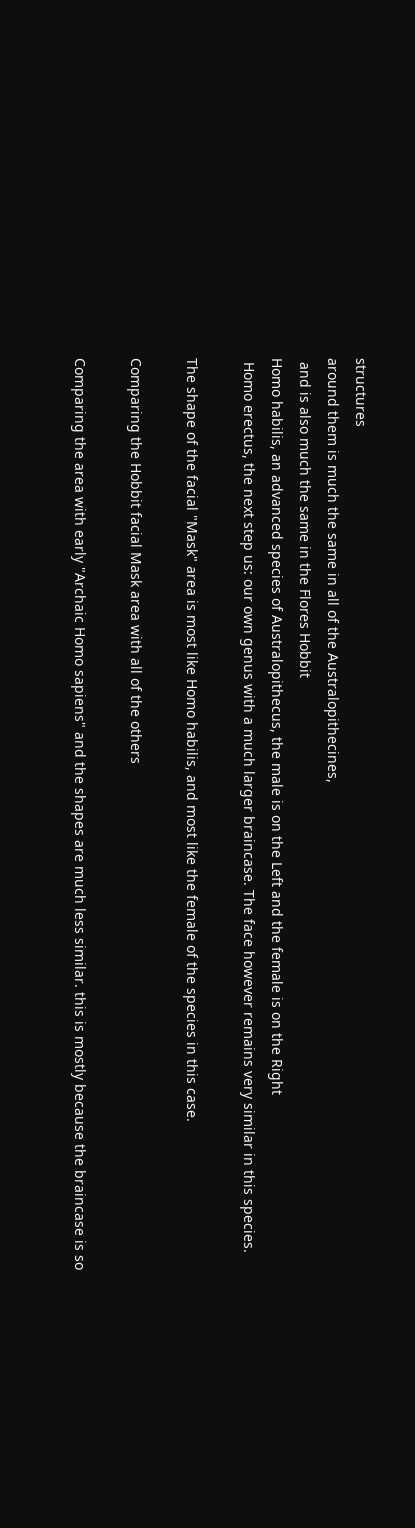structures
around them is much the same in all of the Australopithecines,
 and is also much the same in the Flores Hobbit
Homo habilis, an advanced species of Australopithecus, the male is on the Left and the female is on the Right
 Homo erectus, the next step us: our own genus with a much larger braincase. The face however remains very similar in this species.

The shape of the facial "Mask" area is most like Homo habilis, and most like the female of the species in this case.

Comparing the Hobbit facial Mask area with all of the others

Comparing the area with early "Archaic Homo sapiens" and the shapes are much less similar. this is mostly because the braincase is so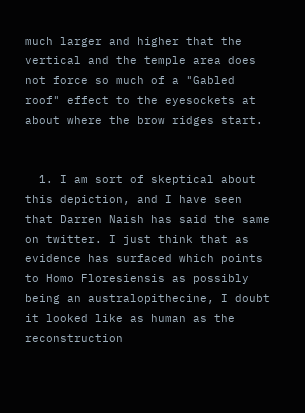much larger and higher that the vertical and the temple area does not force so much of a "Gabled roof" effect to the eyesockets at about where the brow ridges start.


  1. I am sort of skeptical about this depiction, and I have seen that Darren Naish has said the same on twitter. I just think that as evidence has surfaced which points to Homo Floresiensis as possibly being an australopithecine, I doubt it looked like as human as the reconstruction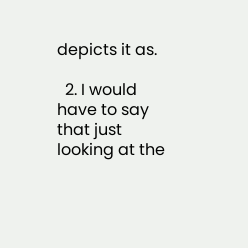depicts it as.

  2. I would have to say that just looking at the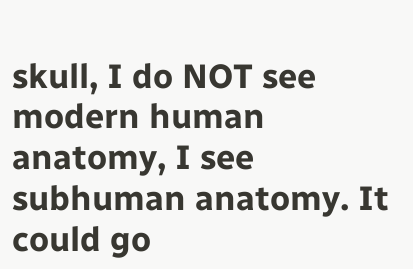skull, I do NOT see modern human anatomy, I see subhuman anatomy. It could go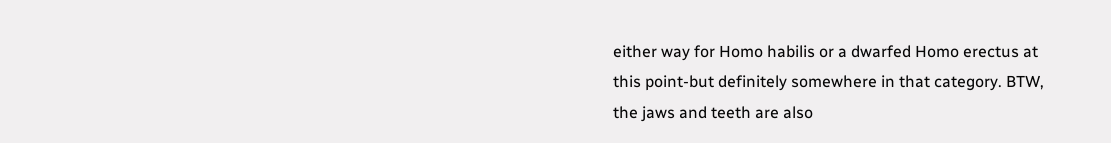either way for Homo habilis or a dwarfed Homo erectus at this point-but definitely somewhere in that category. BTW, the jaws and teeth are also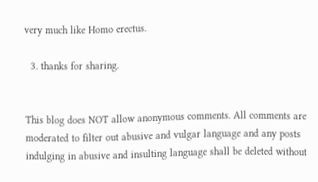very much like Homo erectus.

  3. thanks for sharing.


This blog does NOT allow anonymous comments. All comments are moderated to filter out abusive and vulgar language and any posts indulging in abusive and insulting language shall be deleted without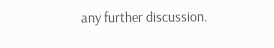any further discussion.